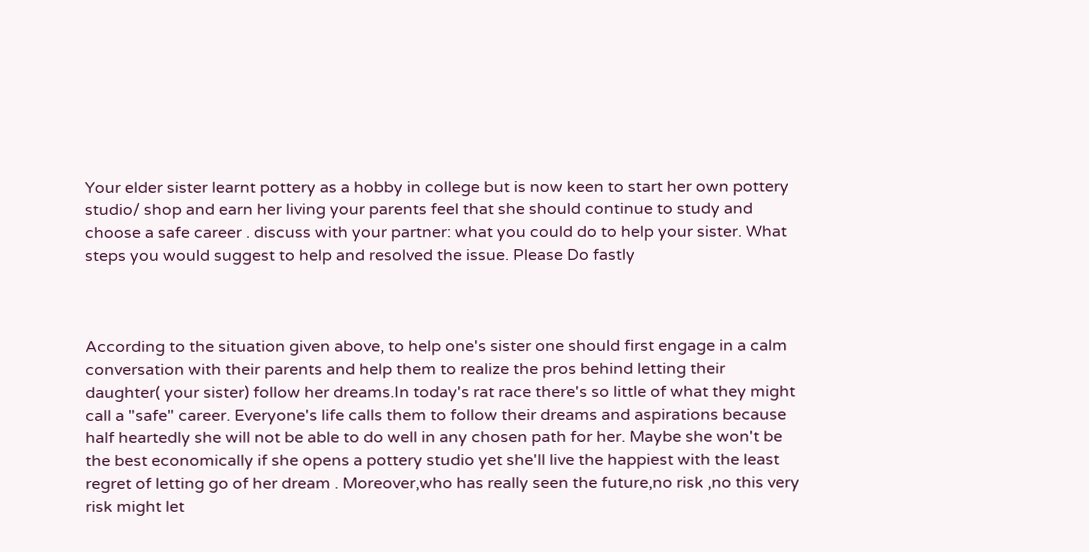Your elder sister learnt pottery as a hobby in college but is now keen to start her own pottery studio/ shop and earn her living your parents feel that she should continue to study and choose a safe career . discuss with your partner: what you could do to help your sister. What steps you would suggest to help and resolved the issue. Please Do fastly



According to the situation given above, to help one's sister one should first engage in a calm conversation with their parents and help them to realize the pros behind letting their daughter( your sister) follow her dreams.In today's rat race there's so little of what they might call a "safe" career. Everyone's life calls them to follow their dreams and aspirations because half heartedly she will not be able to do well in any chosen path for her. Maybe she won't be the best economically if she opens a pottery studio yet she'll live the happiest with the least regret of letting go of her dream . Moreover,who has really seen the future,no risk ,no this very risk might let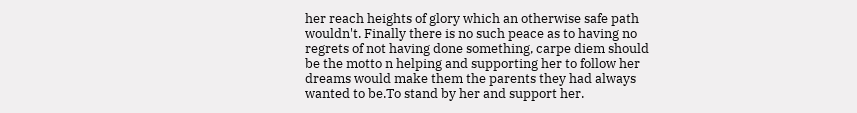her reach heights of glory which an otherwise safe path wouldn't. Finally there is no such peace as to having no regrets of not having done something, carpe diem should be the motto n helping and supporting her to follow her dreams would make them the parents they had always wanted to be.To stand by her and support her.